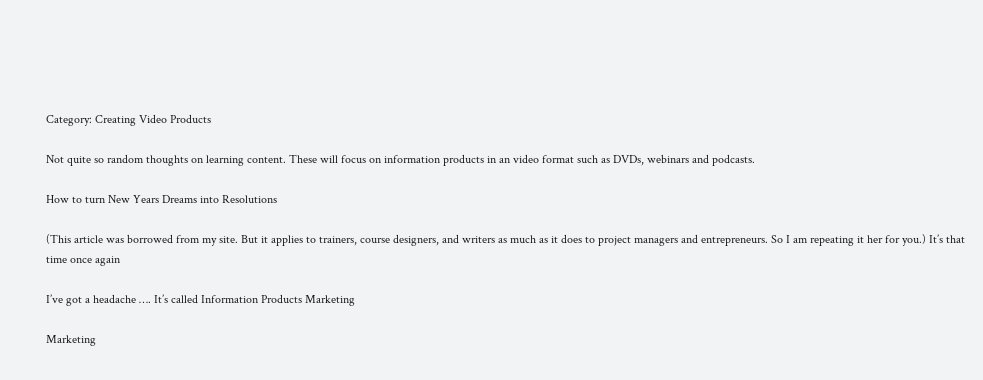Category: Creating Video Products

Not quite so random thoughts on learning content. These will focus on information products in an video format such as DVDs, webinars and podcasts.

How to turn New Years Dreams into Resolutions

(This article was borrowed from my site. But it applies to trainers, course designers, and writers as much as it does to project managers and entrepreneurs. So I am repeating it her for you.) It’s that time once again

I’ve got a headache …. It’s called Information Products Marketing

Marketing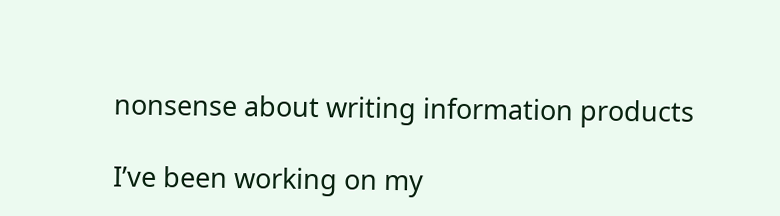nonsense about writing information products

I’ve been working on my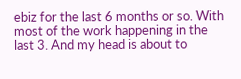ebiz for the last 6 months or so. With most of the work happening in the last 3. And my head is about to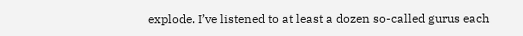explode. I’ve listened to at least a dozen so-called gurus each